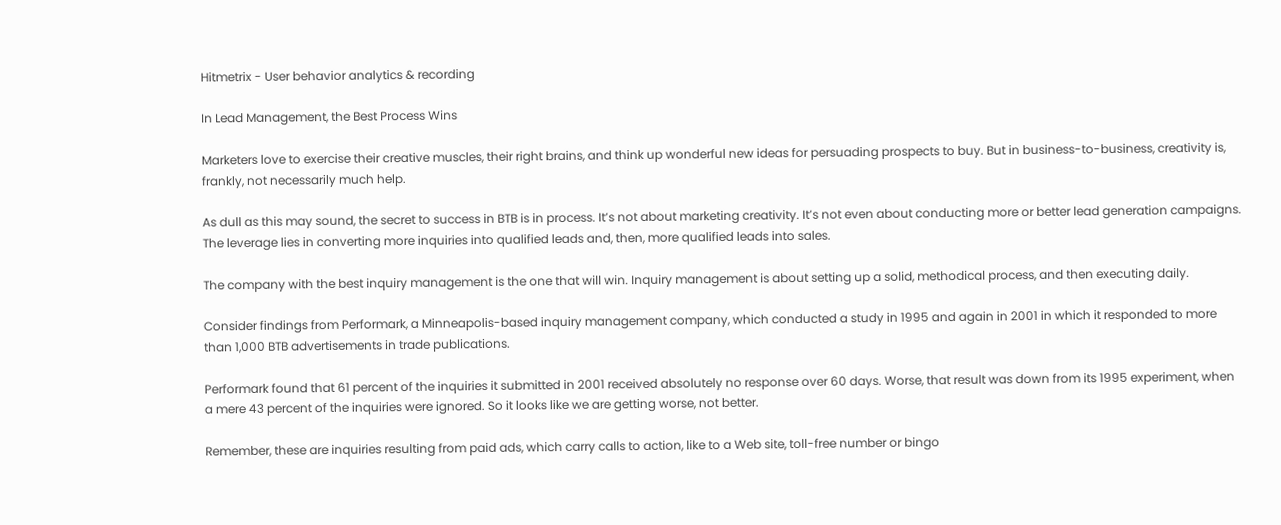Hitmetrix - User behavior analytics & recording

In Lead Management, the Best Process Wins

Marketers love to exercise their creative muscles, their right brains, and think up wonderful new ideas for persuading prospects to buy. But in business-to-business, creativity is, frankly, not necessarily much help.

As dull as this may sound, the secret to success in BTB is in process. It’s not about marketing creativity. It’s not even about conducting more or better lead generation campaigns. The leverage lies in converting more inquiries into qualified leads and, then, more qualified leads into sales.

The company with the best inquiry management is the one that will win. Inquiry management is about setting up a solid, methodical process, and then executing daily.

Consider findings from Performark, a Minneapolis-based inquiry management company, which conducted a study in 1995 and again in 2001 in which it responded to more than 1,000 BTB advertisements in trade publications.

Performark found that 61 percent of the inquiries it submitted in 2001 received absolutely no response over 60 days. Worse, that result was down from its 1995 experiment, when a mere 43 percent of the inquiries were ignored. So it looks like we are getting worse, not better.

Remember, these are inquiries resulting from paid ads, which carry calls to action, like to a Web site, toll-free number or bingo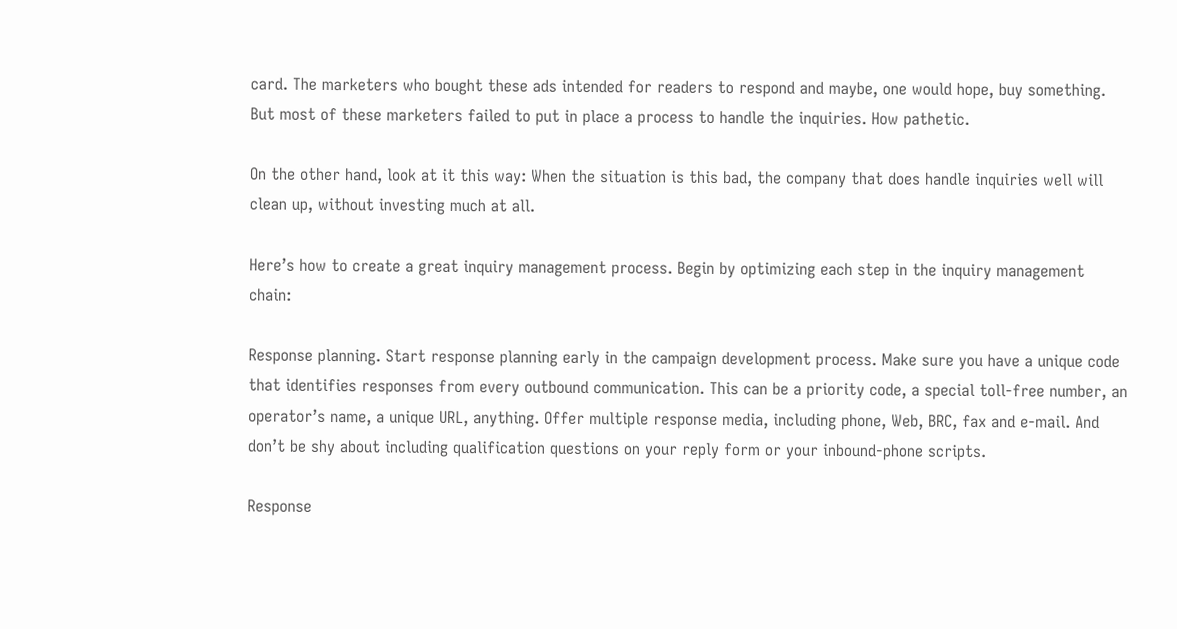card. The marketers who bought these ads intended for readers to respond and maybe, one would hope, buy something. But most of these marketers failed to put in place a process to handle the inquiries. How pathetic.

On the other hand, look at it this way: When the situation is this bad, the company that does handle inquiries well will clean up, without investing much at all.

Here’s how to create a great inquiry management process. Begin by optimizing each step in the inquiry management chain:

Response planning. Start response planning early in the campaign development process. Make sure you have a unique code that identifies responses from every outbound communication. This can be a priority code, a special toll-free number, an operator’s name, a unique URL, anything. Offer multiple response media, including phone, Web, BRC, fax and e-mail. And don’t be shy about including qualification questions on your reply form or your inbound-phone scripts.

Response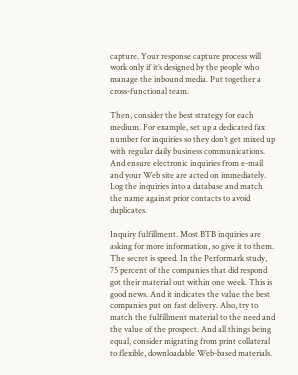capture. Your response capture process will work only if it’s designed by the people who manage the inbound media. Put together a cross-functional team.

Then, consider the best strategy for each medium. For example, set up a dedicated fax number for inquiries so they don’t get mixed up with regular daily business communications. And ensure electronic inquiries from e-mail and your Web site are acted on immediately. Log the inquiries into a database and match the name against prior contacts to avoid duplicates.

Inquiry fulfillment. Most BTB inquiries are asking for more information, so give it to them. The secret is speed. In the Performark study, 75 percent of the companies that did respond got their material out within one week. This is good news. And it indicates the value the best companies put on fast delivery. Also, try to match the fulfillment material to the need and the value of the prospect. And all things being equal, consider migrating from print collateral to flexible, downloadable Web-based materials.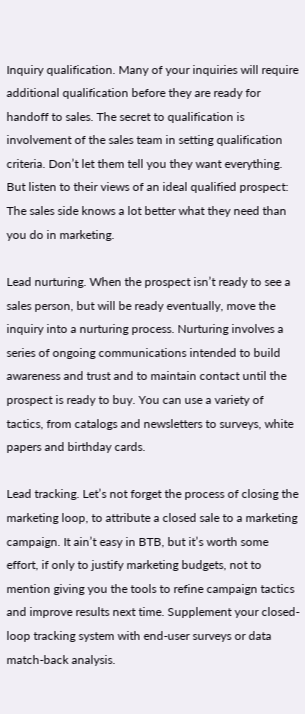Inquiry qualification. Many of your inquiries will require additional qualification before they are ready for handoff to sales. The secret to qualification is involvement of the sales team in setting qualification criteria. Don’t let them tell you they want everything. But listen to their views of an ideal qualified prospect: The sales side knows a lot better what they need than you do in marketing.

Lead nurturing. When the prospect isn’t ready to see a sales person, but will be ready eventually, move the inquiry into a nurturing process. Nurturing involves a series of ongoing communications intended to build awareness and trust and to maintain contact until the prospect is ready to buy. You can use a variety of tactics, from catalogs and newsletters to surveys, white papers and birthday cards.

Lead tracking. Let’s not forget the process of closing the marketing loop, to attribute a closed sale to a marketing campaign. It ain’t easy in BTB, but it’s worth some effort, if only to justify marketing budgets, not to mention giving you the tools to refine campaign tactics and improve results next time. Supplement your closed-loop tracking system with end-user surveys or data match-back analysis.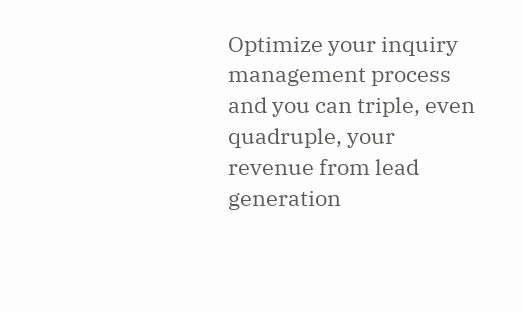Optimize your inquiry management process and you can triple, even quadruple, your revenue from lead generation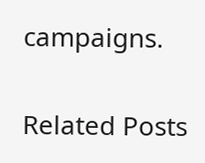campaigns.

Related Posts